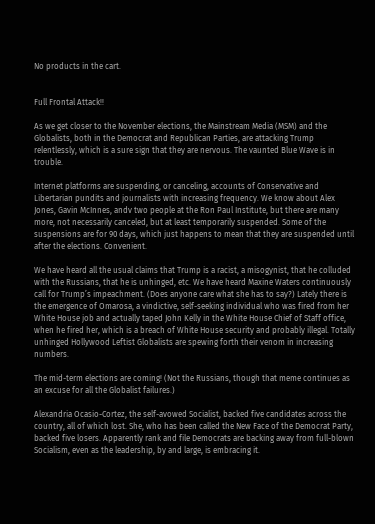No products in the cart.


Full Frontal Attack!!

As we get closer to the November elections, the Mainstream Media (MSM) and the Globalists, both in the Democrat and Republican Parties, are attacking Trump relentlessly, which is a sure sign that they are nervous. The vaunted Blue Wave is in trouble.

Internet platforms are suspending, or canceling, accounts of Conservative and Libertarian pundits and journalists with increasing frequency. We know about Alex Jones, Gavin McInnes, andv two people at the Ron Paul Institute, but there are many more, not necessarily canceled, but at least temporarily suspended. Some of the suspensions are for 90 days, which just happens to mean that they are suspended until after the elections. Convenient.

We have heard all the usual claims that Trump is a racist, a misogynist, that he colluded with the Russians, that he is unhinged, etc. We have heard Maxine Waters continuously call for Trump’s impeachment. (Does anyone care what she has to say?) Lately there is the emergence of Omarosa, a vindictive, self-seeking individual who was fired from her White House job and actually taped John Kelly in the White House Chief of Staff office, when he fired her, which is a breach of White House security and probably illegal. Totally unhinged Hollywood Leftist Globalists are spewing forth their venom in increasing numbers.

The mid-term elections are coming! (Not the Russians, though that meme continues as an excuse for all the Globalist failures.)

Alexandria Ocasio-Cortez, the self-avowed Socialist, backed five candidates across the country, all of which lost. She, who has been called the New Face of the Democrat Party, backed five losers. Apparently rank and file Democrats are backing away from full-blown Socialism, even as the leadership, by and large, is embracing it.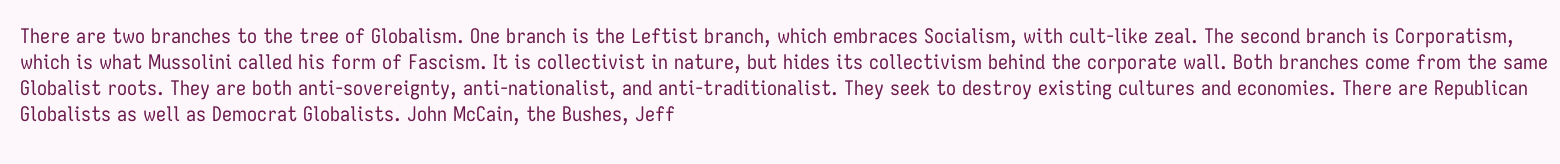There are two branches to the tree of Globalism. One branch is the Leftist branch, which embraces Socialism, with cult-like zeal. The second branch is Corporatism, which is what Mussolini called his form of Fascism. It is collectivist in nature, but hides its collectivism behind the corporate wall. Both branches come from the same Globalist roots. They are both anti-sovereignty, anti-nationalist, and anti-traditionalist. They seek to destroy existing cultures and economies. There are Republican Globalists as well as Democrat Globalists. John McCain, the Bushes, Jeff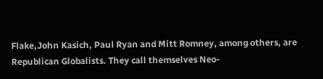Flake,John Kasich, Paul Ryan and Mitt Romney, among others, are Republican Globalists. They call themselves Neo-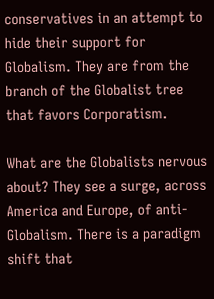conservatives in an attempt to hide their support for Globalism. They are from the branch of the Globalist tree that favors Corporatism.

What are the Globalists nervous about? They see a surge, across America and Europe, of anti-Globalism. There is a paradigm shift that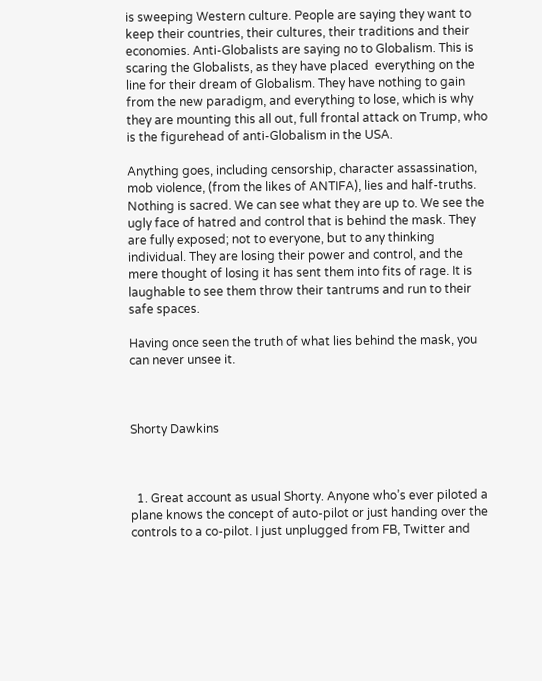is sweeping Western culture. People are saying they want to keep their countries, their cultures, their traditions and their economies. Anti-Globalists are saying no to Globalism. This is scaring the Globalists, as they have placed  everything on the line for their dream of Globalism. They have nothing to gain from the new paradigm, and everything to lose, which is why they are mounting this all out, full frontal attack on Trump, who is the figurehead of anti-Globalism in the USA.

Anything goes, including censorship, character assassination, mob violence, (from the likes of ANTIFA), lies and half-truths. Nothing is sacred. We can see what they are up to. We see the ugly face of hatred and control that is behind the mask. They are fully exposed; not to everyone, but to any thinking individual. They are losing their power and control, and the mere thought of losing it has sent them into fits of rage. It is laughable to see them throw their tantrums and run to their safe spaces.

Having once seen the truth of what lies behind the mask, you can never unsee it.



Shorty Dawkins



  1. Great account as usual Shorty. Anyone who’s ever piloted a plane knows the concept of auto-pilot or just handing over the controls to a co-pilot. I just unplugged from FB, Twitter and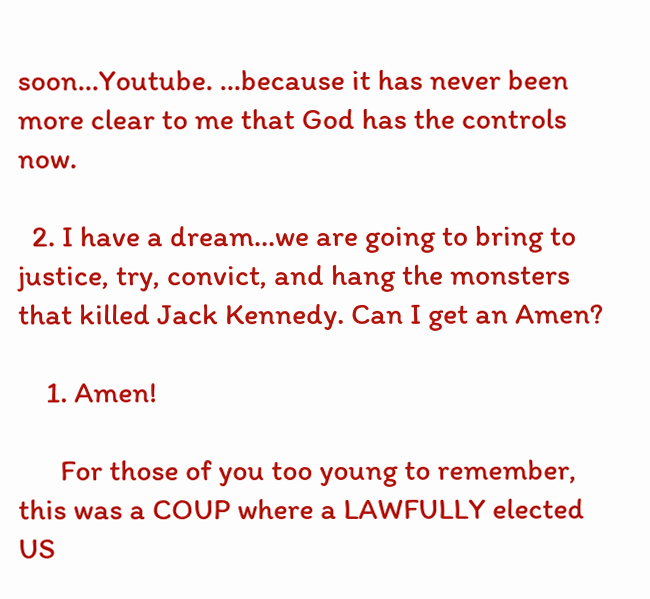soon…Youtube. …because it has never been more clear to me that God has the controls now.

  2. I have a dream…we are going to bring to justice, try, convict, and hang the monsters that killed Jack Kennedy. Can I get an Amen?

    1. Amen!

      For those of you too young to remember, this was a COUP where a LAWFULLY elected US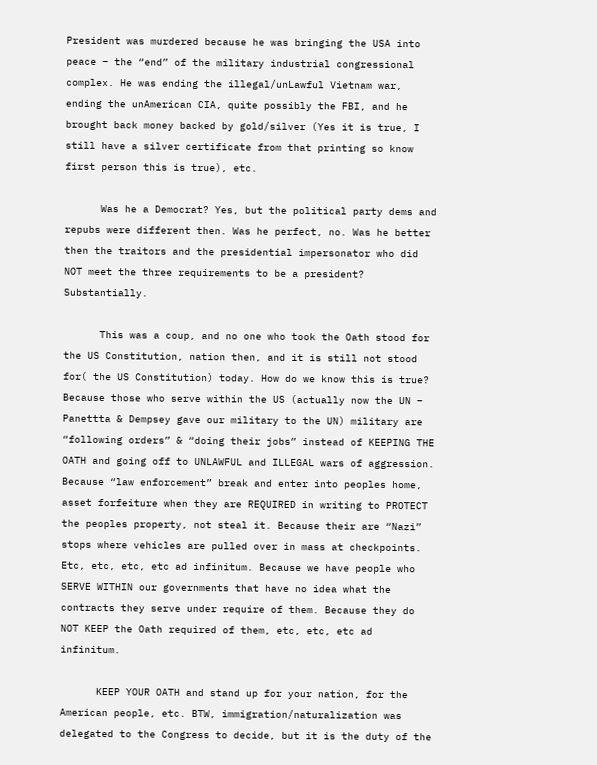President was murdered because he was bringing the USA into peace – the “end” of the military industrial congressional complex. He was ending the illegal/unLawful Vietnam war, ending the unAmerican CIA, quite possibly the FBI, and he brought back money backed by gold/silver (Yes it is true, I still have a silver certificate from that printing so know first person this is true), etc.

      Was he a Democrat? Yes, but the political party dems and repubs were different then. Was he perfect, no. Was he better then the traitors and the presidential impersonator who did NOT meet the three requirements to be a president? Substantially.

      This was a coup, and no one who took the Oath stood for the US Constitution, nation then, and it is still not stood for( the US Constitution) today. How do we know this is true? Because those who serve within the US (actually now the UN – Panettta & Dempsey gave our military to the UN) military are “following orders” & “doing their jobs” instead of KEEPING THE OATH and going off to UNLAWFUL and ILLEGAL wars of aggression. Because “law enforcement” break and enter into peoples home, asset forfeiture when they are REQUIRED in writing to PROTECT the peoples property, not steal it. Because their are “Nazi” stops where vehicles are pulled over in mass at checkpoints. Etc, etc, etc, etc ad infinitum. Because we have people who SERVE WITHIN our governments that have no idea what the contracts they serve under require of them. Because they do NOT KEEP the Oath required of them, etc, etc, etc ad infinitum.

      KEEP YOUR OATH and stand up for your nation, for the American people, etc. BTW, immigration/naturalization was delegated to the Congress to decide, but it is the duty of the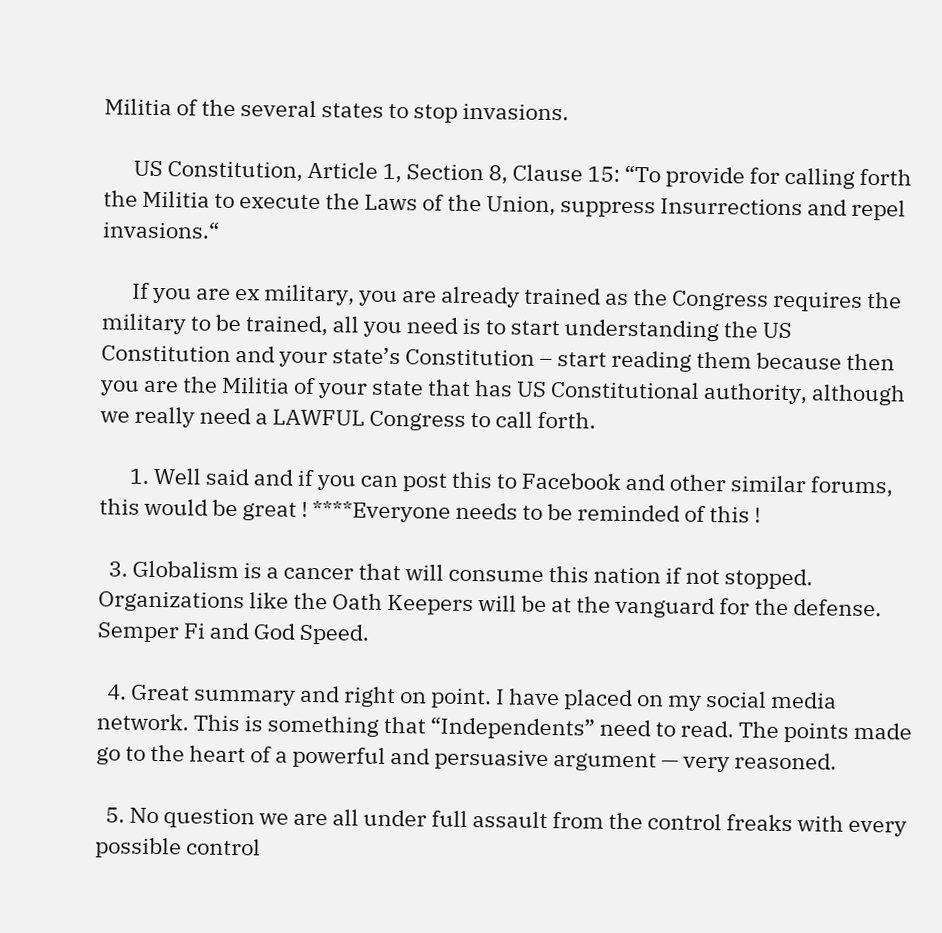Militia of the several states to stop invasions.

      US Constitution, Article 1, Section 8, Clause 15: “To provide for calling forth the Militia to execute the Laws of the Union, suppress Insurrections and repel invasions.“

      If you are ex military, you are already trained as the Congress requires the military to be trained, all you need is to start understanding the US Constitution and your state’s Constitution – start reading them because then you are the Militia of your state that has US Constitutional authority, although we really need a LAWFUL Congress to call forth.

      1. Well said and if you can post this to Facebook and other similar forums, this would be great ! ****Everyone needs to be reminded of this !

  3. Globalism is a cancer that will consume this nation if not stopped. Organizations like the Oath Keepers will be at the vanguard for the defense. Semper Fi and God Speed.

  4. Great summary and right on point. I have placed on my social media network. This is something that “Independents” need to read. The points made go to the heart of a powerful and persuasive argument — very reasoned.

  5. No question we are all under full assault from the control freaks with every possible control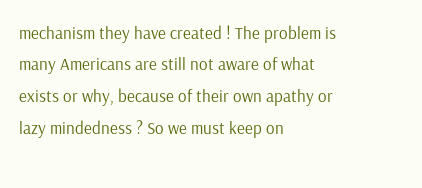mechanism they have created ! The problem is many Americans are still not aware of what exists or why, because of their own apathy or lazy mindedness ? So we must keep on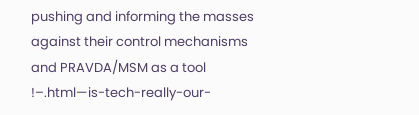pushing and informing the masses against their control mechanisms and PRAVDA/MSM as a tool !–.html—is-tech-really-our-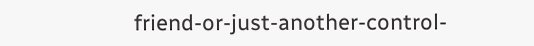friend-or-just-another-control-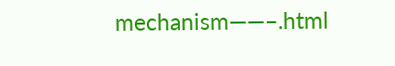mechanism——–.html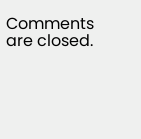Comments are closed.